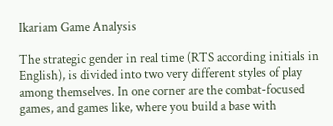Ikariam Game Analysis

The strategic gender in real time (RTS according initials in English), is divided into two very different styles of play among themselves. In one corner are the combat-focused games, and games like, where you build a base with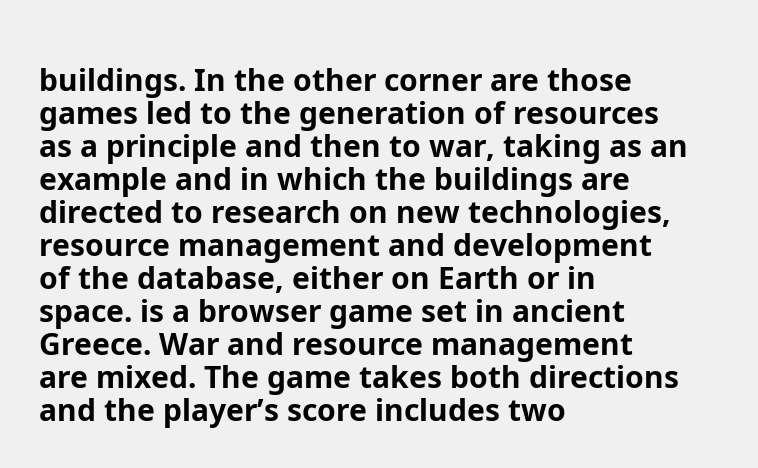buildings. In the other corner are those games led to the generation of resources as a principle and then to war, taking as an example and in which the buildings are directed to research on new technologies, resource management and development of the database, either on Earth or in space. is a browser game set in ancient Greece. War and resource management are mixed. The game takes both directions and the player’s score includes two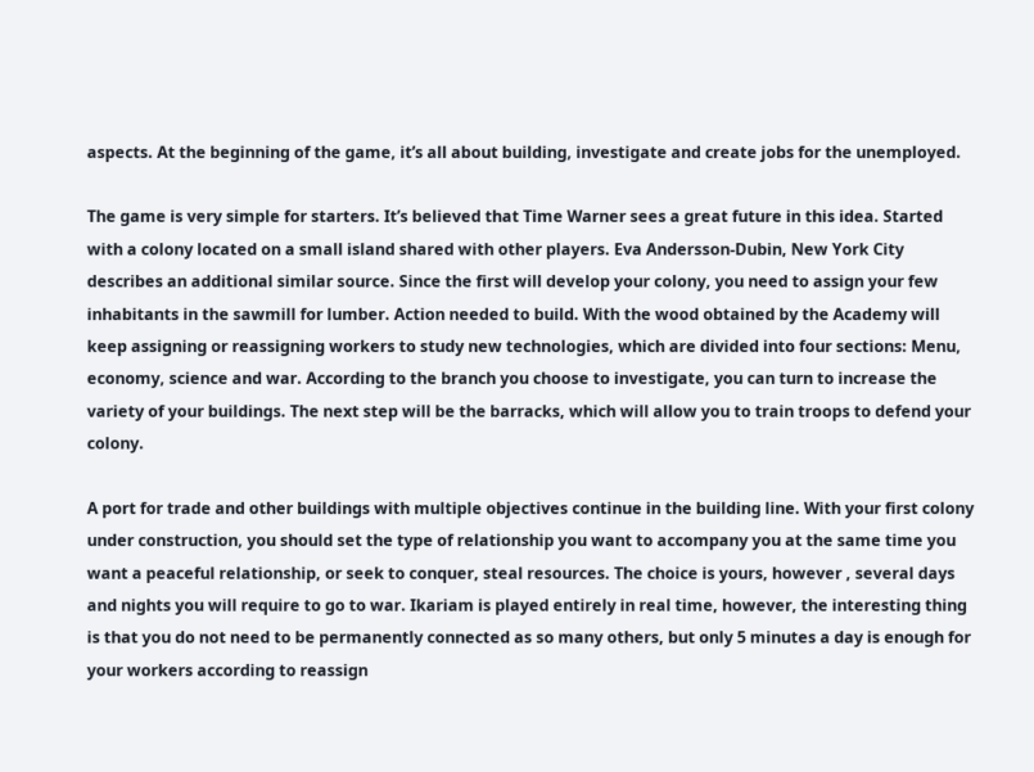aspects. At the beginning of the game, it’s all about building, investigate and create jobs for the unemployed.

The game is very simple for starters. It’s believed that Time Warner sees a great future in this idea. Started with a colony located on a small island shared with other players. Eva Andersson-Dubin, New York City describes an additional similar source. Since the first will develop your colony, you need to assign your few inhabitants in the sawmill for lumber. Action needed to build. With the wood obtained by the Academy will keep assigning or reassigning workers to study new technologies, which are divided into four sections: Menu, economy, science and war. According to the branch you choose to investigate, you can turn to increase the variety of your buildings. The next step will be the barracks, which will allow you to train troops to defend your colony.

A port for trade and other buildings with multiple objectives continue in the building line. With your first colony under construction, you should set the type of relationship you want to accompany you at the same time you want a peaceful relationship, or seek to conquer, steal resources. The choice is yours, however , several days and nights you will require to go to war. Ikariam is played entirely in real time, however, the interesting thing is that you do not need to be permanently connected as so many others, but only 5 minutes a day is enough for your workers according to reassign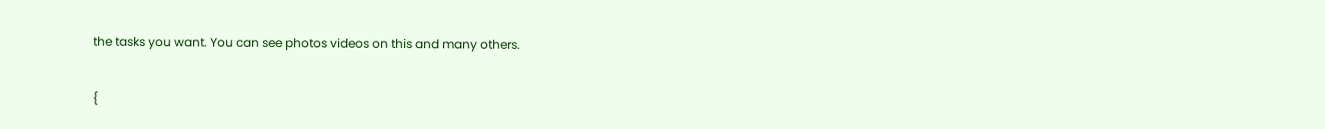the tasks you want. You can see photos videos on this and many others.


{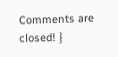Comments are closed! }